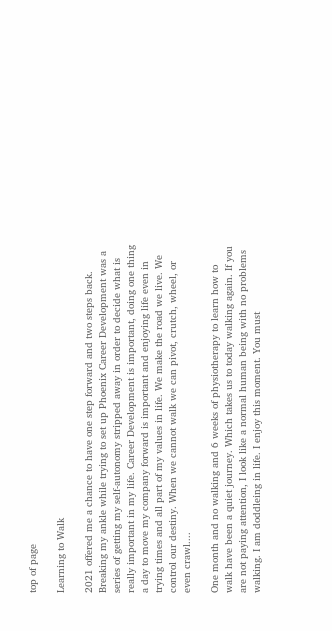top of page

Learning to Walk

2021 offered me a chance to have one step forward and two steps back. Breaking my ankle while trying to set up Phoenix Career Development was a series of getting my self-autonomy stripped away in order to decide what is really important in my life. Career Development is important, doing one thing a day to move my company forward is important and enjoying life even in trying times and all part of my values in life. We make the road we live. We control our destiny. When we cannot walk we can pivot, crutch, wheel, or even crawl....

One month and no walking and 6 weeks of physiotherapy to learn how to walk have been a quiet journey. Which takes us to today walking again. If you are not paying attention, I look like a normal human being with no problems walking. I am doddleing in life. I enjoy this moment. You must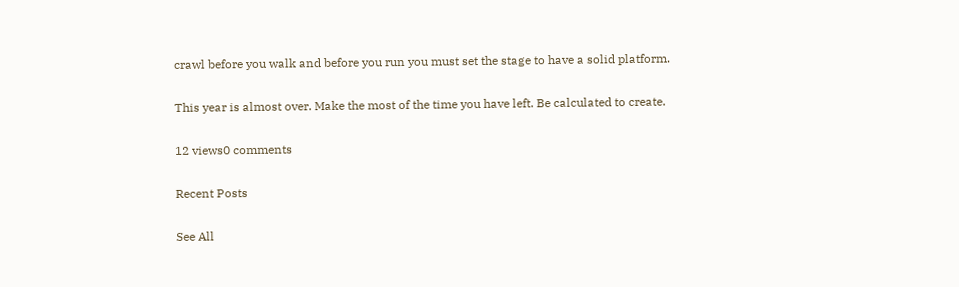crawl before you walk and before you run you must set the stage to have a solid platform.

This year is almost over. Make the most of the time you have left. Be calculated to create.

12 views0 comments

Recent Posts

See All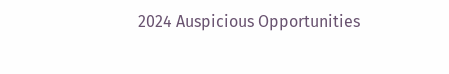2024 Auspicious Opportunities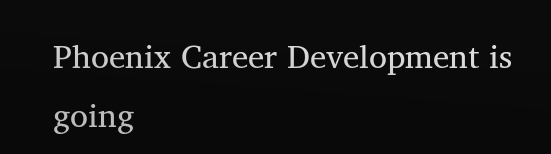Phoenix Career Development is going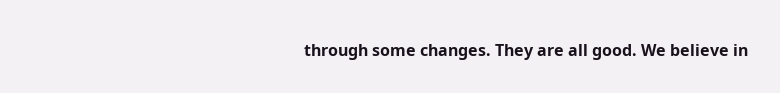through some changes. They are all good. We believe in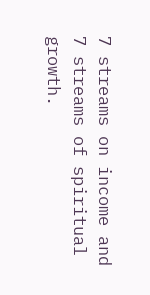7 streams on income and 7 streams of spiritual growth.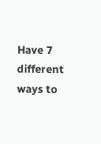Have 7 different ways to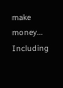make money... Including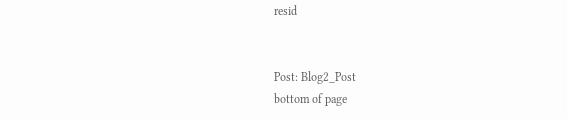resid


Post: Blog2_Post
bottom of page